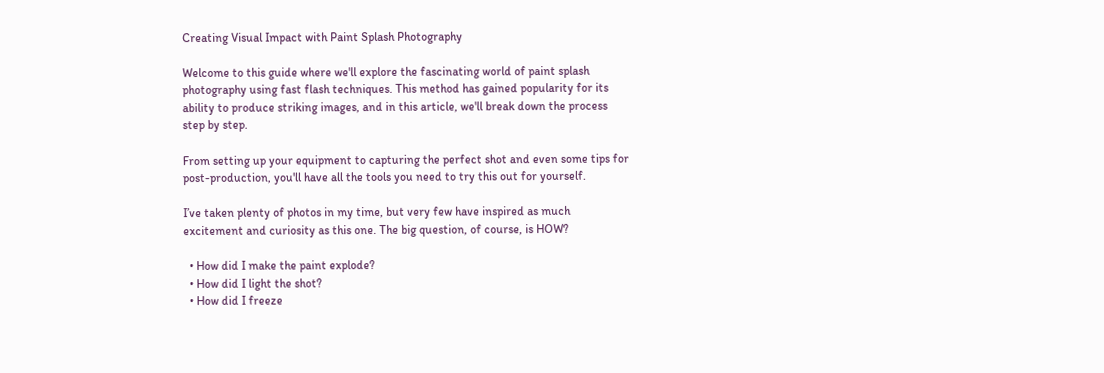Creating Visual Impact with Paint Splash Photography

Welcome to this guide where we'll explore the fascinating world of paint splash photography using fast flash techniques. This method has gained popularity for its ability to produce striking images, and in this article, we'll break down the process step by step.

From setting up your equipment to capturing the perfect shot and even some tips for post-production, you'll have all the tools you need to try this out for yourself.

I’ve taken plenty of photos in my time, but very few have inspired as much excitement and curiosity as this one. The big question, of course, is HOW?

  • How did I make the paint explode?
  • How did I light the shot?
  • How did I freeze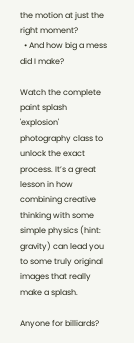the motion at just the right moment?
  • And how big a mess did I make?

Watch the complete paint splash 'explosion' photography class to unlock the exact process. It’s a great lesson in how combining creative thinking with some simple physics (hint: gravity) can lead you to some truly original images that really make a splash.

Anyone for billiards?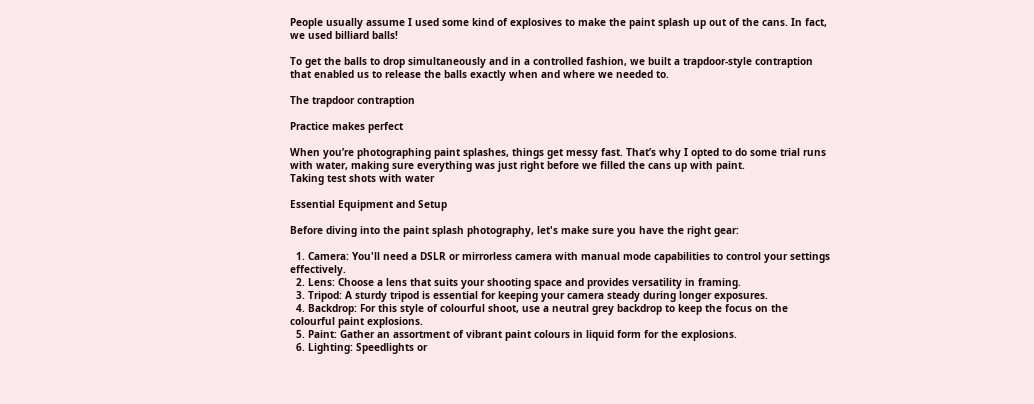People usually assume I used some kind of explosives to make the paint splash up out of the cans. In fact, we used billiard balls!

To get the balls to drop simultaneously and in a controlled fashion, we built a trapdoor-style contraption that enabled us to release the balls exactly when and where we needed to.

The trapdoor contraption

Practice makes perfect

When you’re photographing paint splashes, things get messy fast. That’s why I opted to do some trial runs with water, making sure everything was just right before we filled the cans up with paint.
Taking test shots with water

Essential Equipment and Setup

Before diving into the paint splash photography, let's make sure you have the right gear:

  1. Camera: You'll need a DSLR or mirrorless camera with manual mode capabilities to control your settings effectively.
  2. Lens: Choose a lens that suits your shooting space and provides versatility in framing.
  3. Tripod: A sturdy tripod is essential for keeping your camera steady during longer exposures.
  4. Backdrop: For this style of colourful shoot, use a neutral grey backdrop to keep the focus on the colourful paint explosions.
  5. Paint: Gather an assortment of vibrant paint colours in liquid form for the explosions.
  6. Lighting: Speedlights or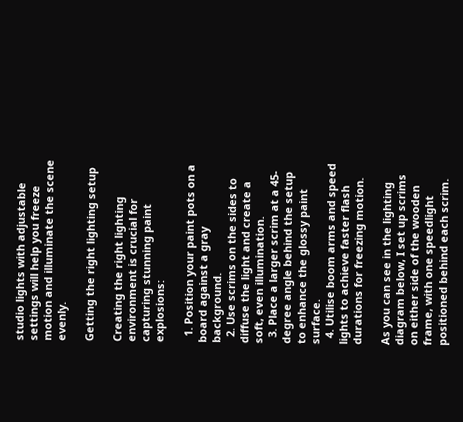studio lights with adjustable settings will help you freeze motion and illuminate the scene evenly.

Getting the right lighting setup

Creating the right lighting environment is crucial for capturing stunning paint explosions:

  1. Position your paint pots on a board against a gray background.
  2. Use scrims on the sides to diffuse the light and create a soft, even illumination.
  3. Place a larger scrim at a 45-degree angle behind the setup to enhance the glossy paint surface.
  4. Utilise boom arms and speed lights to achieve faster flash durations for freezing motion.

As you can see in the lighting diagram below, I set up scrims on either side of the wooden frame, with one speedlight positioned behind each scrim.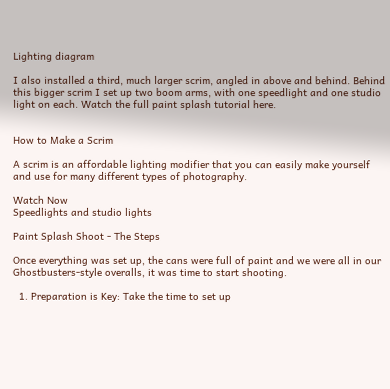Lighting diagram

I also installed a third, much larger scrim, angled in above and behind. Behind this bigger scrim I set up two boom arms, with one speedlight and one studio light on each. Watch the full paint splash tutorial here.


How to Make a Scrim

A scrim is an affordable lighting modifier that you can easily make yourself and use for many different types of photography.

Watch Now
Speedlights and studio lights

Paint Splash Shoot - The Steps

Once everything was set up, the cans were full of paint and we were all in our Ghostbusters-style overalls, it was time to start shooting.

  1. Preparation is Key: Take the time to set up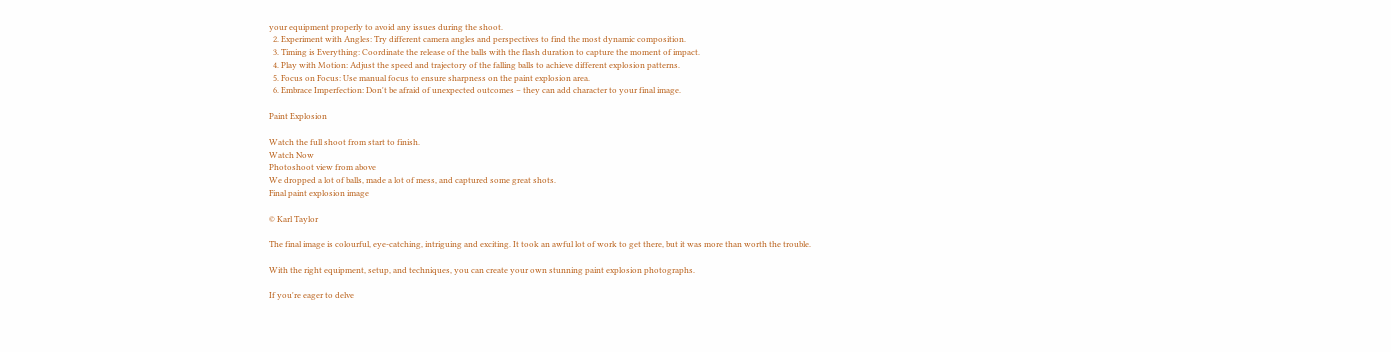your equipment properly to avoid any issues during the shoot.
  2. Experiment with Angles: Try different camera angles and perspectives to find the most dynamic composition.
  3. Timing is Everything: Coordinate the release of the balls with the flash duration to capture the moment of impact.
  4. Play with Motion: Adjust the speed and trajectory of the falling balls to achieve different explosion patterns.
  5. Focus on Focus: Use manual focus to ensure sharpness on the paint explosion area.
  6. Embrace Imperfection: Don't be afraid of unexpected outcomes – they can add character to your final image.

Paint Explosion

Watch the full shoot from start to finish.
Watch Now
Photoshoot view from above
We dropped a lot of balls, made a lot of mess, and captured some great shots.
Final paint explosion image

© Karl Taylor

The final image is colourful, eye-catching, intriguing and exciting. It took an awful lot of work to get there, but it was more than worth the trouble.

With the right equipment, setup, and techniques, you can create your own stunning paint explosion photographs.

If you're eager to delve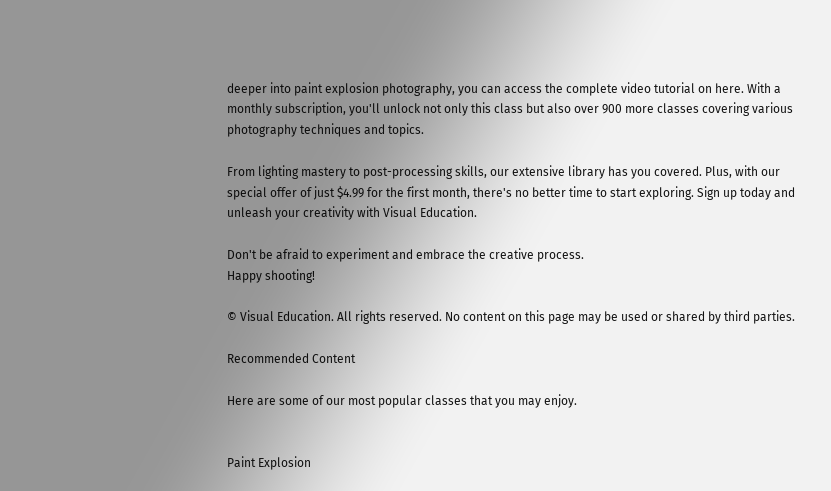deeper into paint explosion photography, you can access the complete video tutorial on here. With a monthly subscription, you'll unlock not only this class but also over 900 more classes covering various photography techniques and topics.

From lighting mastery to post-processing skills, our extensive library has you covered. Plus, with our special offer of just $4.99 for the first month, there's no better time to start exploring. Sign up today and unleash your creativity with Visual Education.

Don't be afraid to experiment and embrace the creative process.
Happy shooting!

© Visual Education. All rights reserved. No content on this page may be used or shared by third parties.

Recommended Content

Here are some of our most popular classes that you may enjoy.


Paint Explosion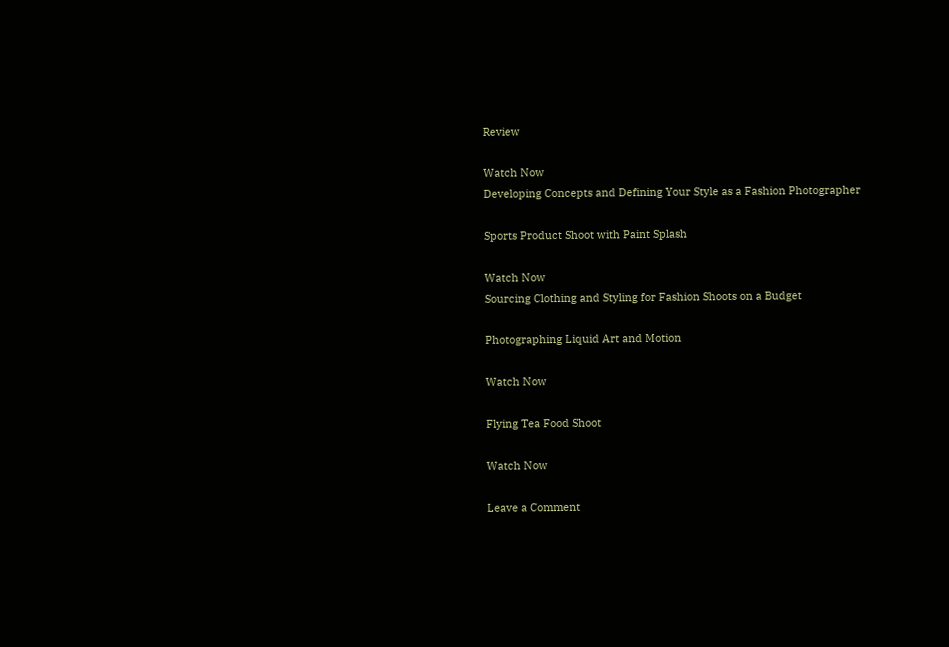Review

Watch Now
Developing Concepts and Defining Your Style as a Fashion Photographer

Sports Product Shoot with Paint Splash

Watch Now
Sourcing Clothing and Styling for Fashion Shoots on a Budget

Photographing Liquid Art and Motion

Watch Now

Flying Tea Food Shoot

Watch Now

Leave a Comment